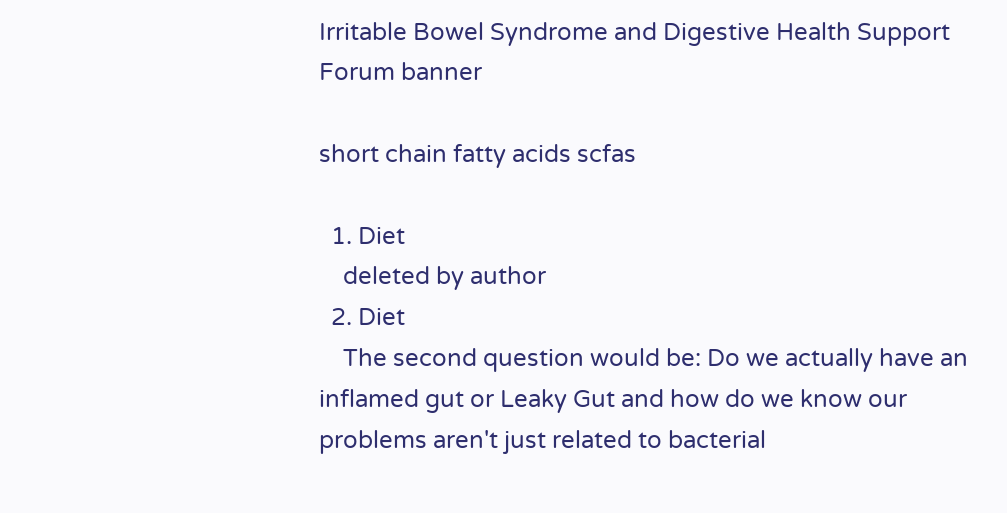Irritable Bowel Syndrome and Digestive Health Support Forum banner

short chain fatty acids scfas

  1. Diet
    deleted by author
  2. Diet
    The second question would be: Do we actually have an inflamed gut or Leaky Gut and how do we know our problems aren't just related to bacterial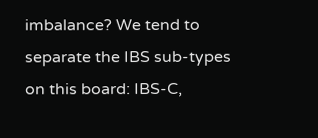imbalance? We tend to separate the IBS sub-types on this board: IBS-C,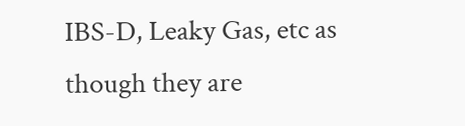IBS-D, Leaky Gas, etc as though they are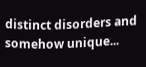distinct disorders and somehow unique...